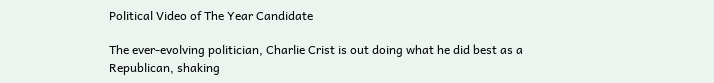Political Video of The Year Candidate

The ever-evolving politician, Charlie Crist is out doing what he did best as a Republican, shaking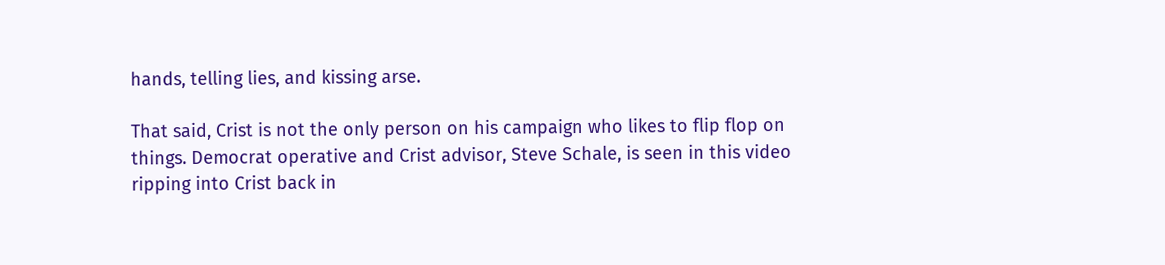hands, telling lies, and kissing arse.

That said, Crist is not the only person on his campaign who likes to flip flop on things. Democrat operative and Crist advisor, Steve Schale, is seen in this video ripping into Crist back in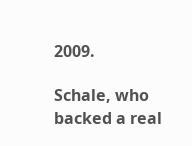2009.

Schale, who backed a real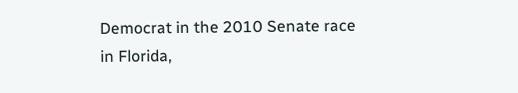Democrat in the 2010 Senate race in Florida,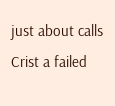just about calls Crist a failed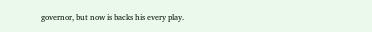governor, but now is backs his every play.